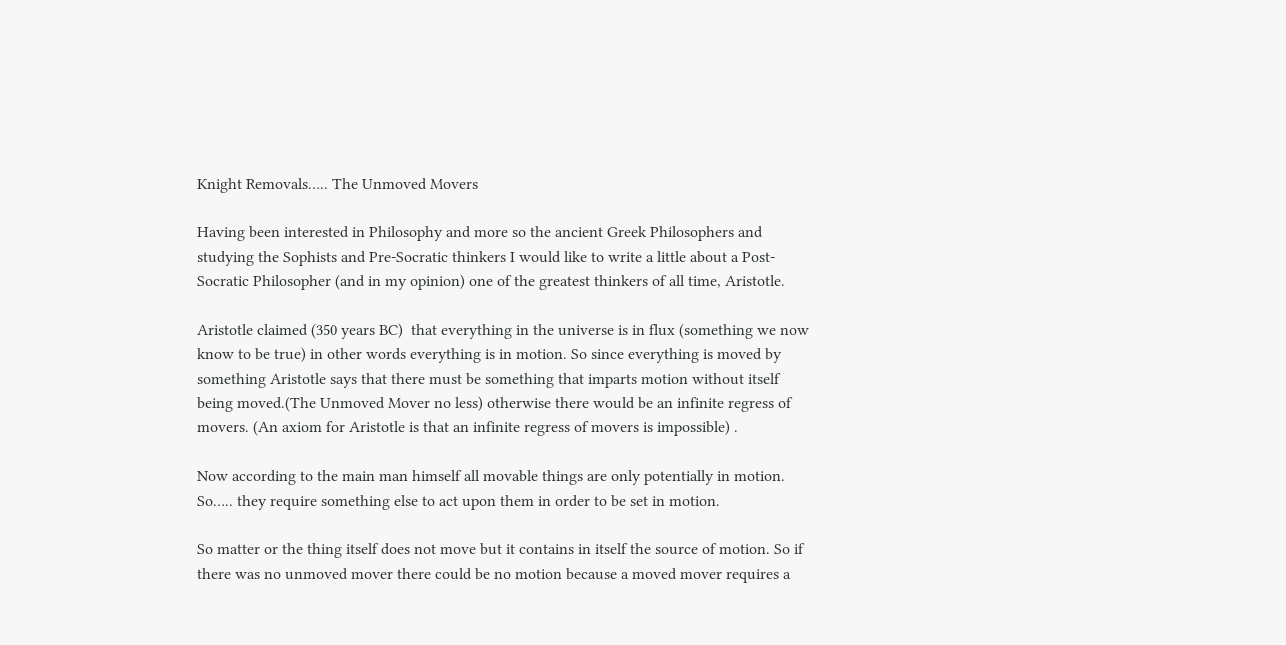Knight Removals….. The Unmoved Movers

Having been interested in Philosophy and more so the ancient Greek Philosophers and studying the Sophists and Pre-Socratic thinkers I would like to write a little about a Post-Socratic Philosopher (and in my opinion) one of the greatest thinkers of all time, Aristotle.

Aristotle claimed (350 years BC)  that everything in the universe is in flux (something we now know to be true) in other words everything is in motion. So since everything is moved by something Aristotle says that there must be something that imparts motion without itself being moved.(The Unmoved Mover no less) otherwise there would be an infinite regress of movers. (An axiom for Aristotle is that an infinite regress of movers is impossible) .

Now according to the main man himself all movable things are only potentially in motion. So….. they require something else to act upon them in order to be set in motion.

So matter or the thing itself does not move but it contains in itself the source of motion. So if there was no unmoved mover there could be no motion because a moved mover requires a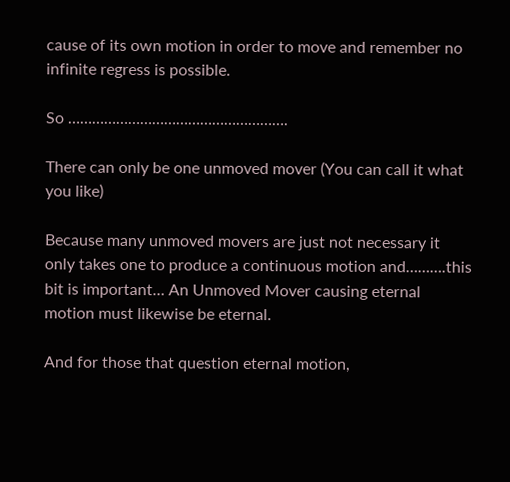cause of its own motion in order to move and remember no infinite regress is possible.

So ……………………………………………….

There can only be one unmoved mover (You can call it what you like)

Because many unmoved movers are just not necessary it only takes one to produce a continuous motion and……….this bit is important… An Unmoved Mover causing eternal motion must likewise be eternal.

And for those that question eternal motion,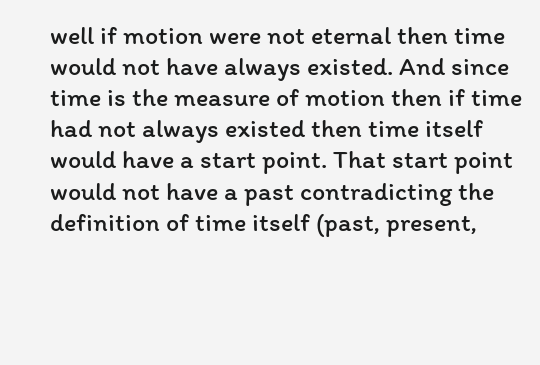well if motion were not eternal then time would not have always existed. And since time is the measure of motion then if time had not always existed then time itself would have a start point. That start point would not have a past contradicting the definition of time itself (past, present,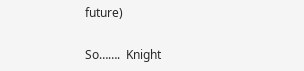future)

So…….  Knight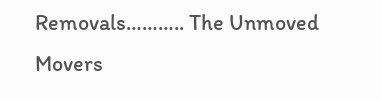Removals……….. The Unmoved Movers